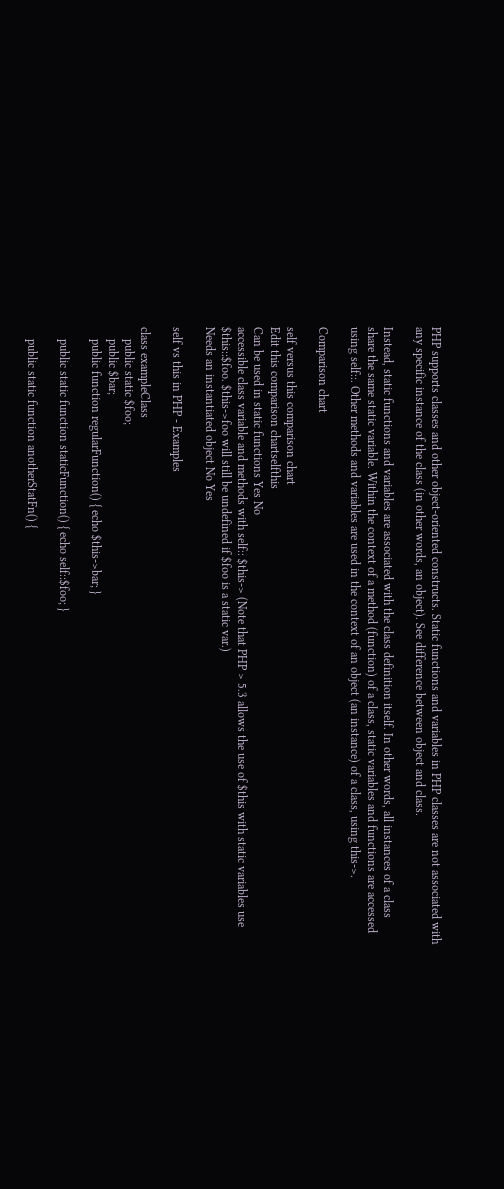PHP supports classes and other object-oriented constructs. Static functions and variables in PHP classes are not associated with any specific instance of the class (in other words, an object). See difference between object and class.

Instead, static functions and variables are associated with the class definition itself. In other words, all instances of a class share the same static variable. Within the context of a method (function) of a class, static variables and functions are accessed using self::. Other methods and variables are used in the context of an object (an instance) of a class, using this->.

Comparison chart

self versus this comparison chart
Edit this comparison chartselfthis
Can be used in static functions Yes No
accessible class variable and methods with self:: $this-> (Note that PHP > 5.3 allows the use of $this with static variables use $this::$foo. $this->foo will still be undefined if $foo is a static var.)
Needs an instantiated object No Yes

self vs this in PHP - Examples

class exampleClass
    public static $foo;
    public $bar;
    public function regularFunction() { echo $this->bar; }

    public static function staticFunction() { echo self::$foo; }

    public static function anotherStatFn() {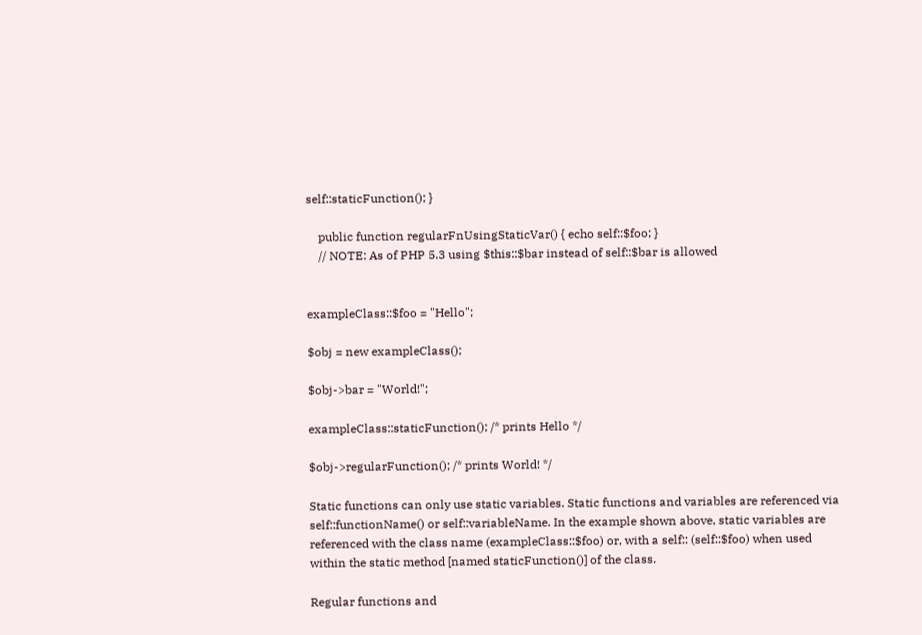self::staticFunction(); }

    public function regularFnUsingStaticVar() { echo self::$foo; }
    // NOTE: As of PHP 5.3 using $this::$bar instead of self::$bar is allowed


exampleClass::$foo = "Hello";

$obj = new exampleClass();

$obj->bar = "World!";

exampleClass::staticFunction(); /* prints Hello */

$obj->regularFunction(); /* prints World! */

Static functions can only use static variables. Static functions and variables are referenced via self::functionName() or self::variableName. In the example shown above, static variables are referenced with the class name (exampleClass::$foo) or, with a self:: (self::$foo) when used within the static method [named staticFunction()] of the class.

Regular functions and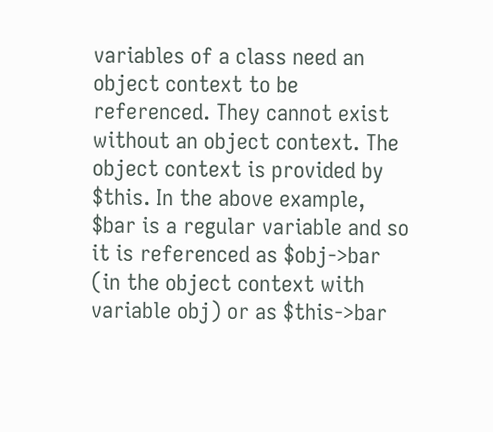variables of a class need an object context to be referenced. They cannot exist without an object context. The object context is provided by $this. In the above example, $bar is a regular variable and so it is referenced as $obj->bar (in the object context with variable obj) or as $this->bar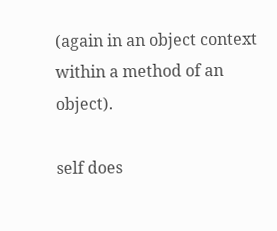(again in an object context within a method of an object).

self does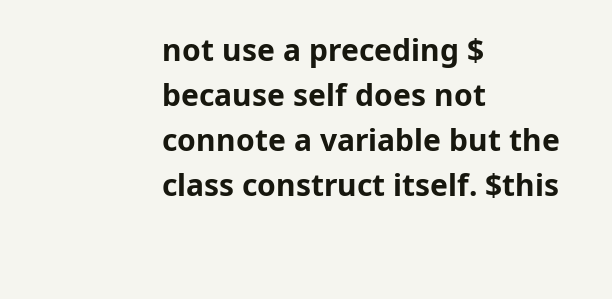not use a preceding $ because self does not connote a variable but the class construct itself. $this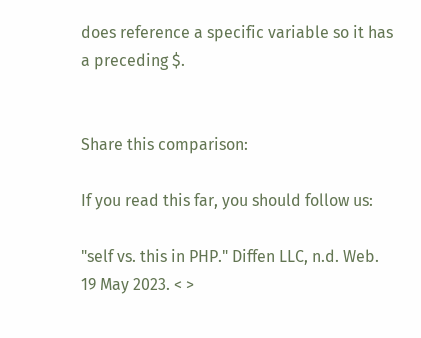does reference a specific variable so it has a preceding $.


Share this comparison:

If you read this far, you should follow us:

"self vs. this in PHP." Diffen LLC, n.d. Web. 19 May 2023. < >